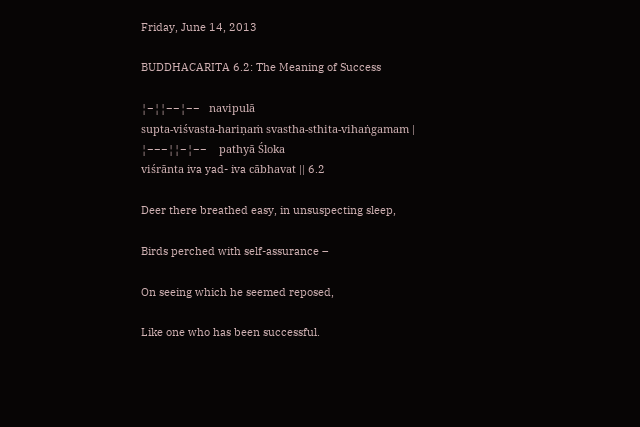Friday, June 14, 2013

BUDDHACARITA 6.2: The Meaning of Success

¦−¦¦−−¦−−   navipulā
supta-viśvasta-hariṇaṁ svastha-sthita-vihaṅgamam |
¦−−−¦¦−¦−−    pathyā Śloka
viśrānta iva yad- iva cābhavat || 6.2

Deer there breathed easy, in unsuspecting sleep,

Birds perched with self-assurance –

On seeing which he seemed reposed,

Like one who has been successful.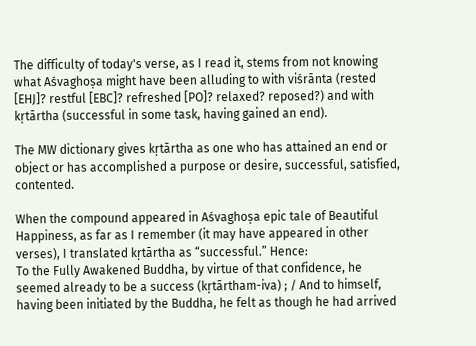The difficulty of today's verse, as I read it, stems from not knowing what Aśvaghoṣa might have been alluding to with viśrānta (rested [EHJ]? restful [EBC]? refreshed [PO]? relaxed? reposed?) and with kṛtārtha (successful in some task, having gained an end).

The MW dictionary gives kṛtārtha as one who has attained an end or object or has accomplished a purpose or desire, successful, satisfied, contented.

When the compound appeared in Aśvaghoṣa epic tale of Beautiful Happiness, as far as I remember (it may have appeared in other verses), I translated kṛtārtha as “successful.” Hence:
To the Fully Awakened Buddha, by virtue of that confidence, he seemed already to be a success (kṛtārtham-iva) ; / And to himself, having been initiated by the Buddha, he felt as though he had arrived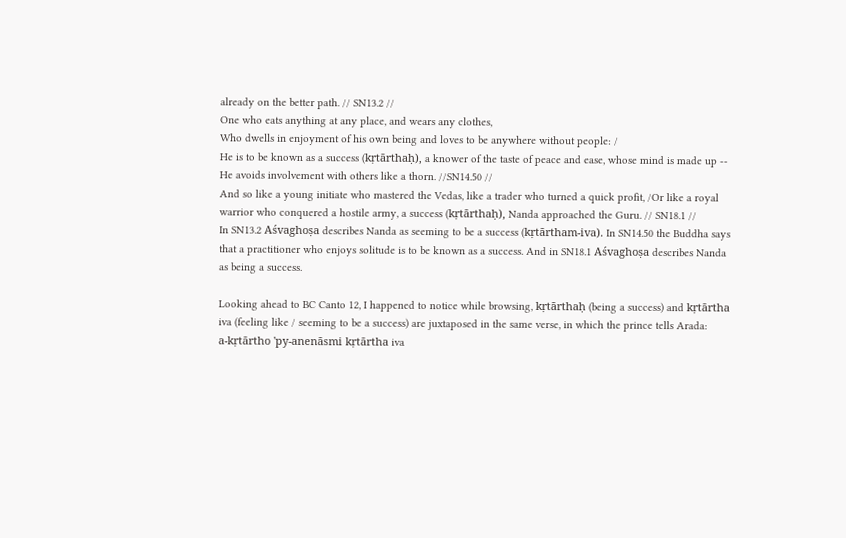already on the better path. // SN13.2 //
One who eats anything at any place, and wears any clothes,
Who dwells in enjoyment of his own being and loves to be anywhere without people: /
He is to be known as a success (kṛtārthaḥ), a knower of the taste of peace and ease, whose mind is made up --
He avoids involvement with others like a thorn. //SN14.50 //
And so like a young initiate who mastered the Vedas, like a trader who turned a quick profit, /Or like a royal warrior who conquered a hostile army, a success (kṛtārthaḥ), Nanda approached the Guru. // SN18.1 //
In SN13.2 Aśvaghoṣa describes Nanda as seeming to be a success (kṛtārtham-iva). In SN14.50 the Buddha says that a practitioner who enjoys solitude is to be known as a success. And in SN18.1 Aśvaghoṣa describes Nanda as being a success.

Looking ahead to BC Canto 12, I happened to notice while browsing, kṛtārthaḥ (being a success) and kṛtārtha iva (feeling like / seeming to be a success) are juxtaposed in the same verse, in which the prince tells Arada:
a-kṛtārtho 'py-anenāsmi kṛtārtha iva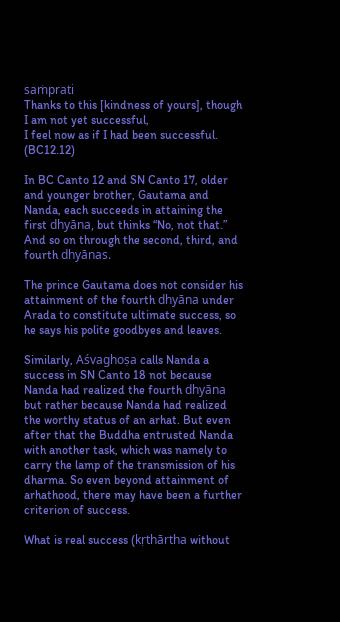saṁprati
Thanks to this [kindness of yours], though I am not yet successful,
I feel now as if I had been successful. (BC12.12)

In BC Canto 12 and SN Canto 17, older and younger brother, Gautama and Nanda, each succeeds in attaining the first dhyāna, but thinks “No, not that.” And so on through the second, third, and fourth dhyānas.

The prince Gautama does not consider his attainment of the fourth dhyāna under Arada to constitute ultimate success, so he says his polite goodbyes and leaves.

Similarly, Aśvaghoṣa calls Nanda a success in SN Canto 18 not because Nanda had realized the fourth dhyāna but rather because Nanda had realized the worthy status of an arhat. But even after that the Buddha entrusted Nanda with another task, which was namely to carry the lamp of the transmission of his dharma. So even beyond attainment of arhathood, there may have been a further criterion of success.

What is real success (kṛthārtha without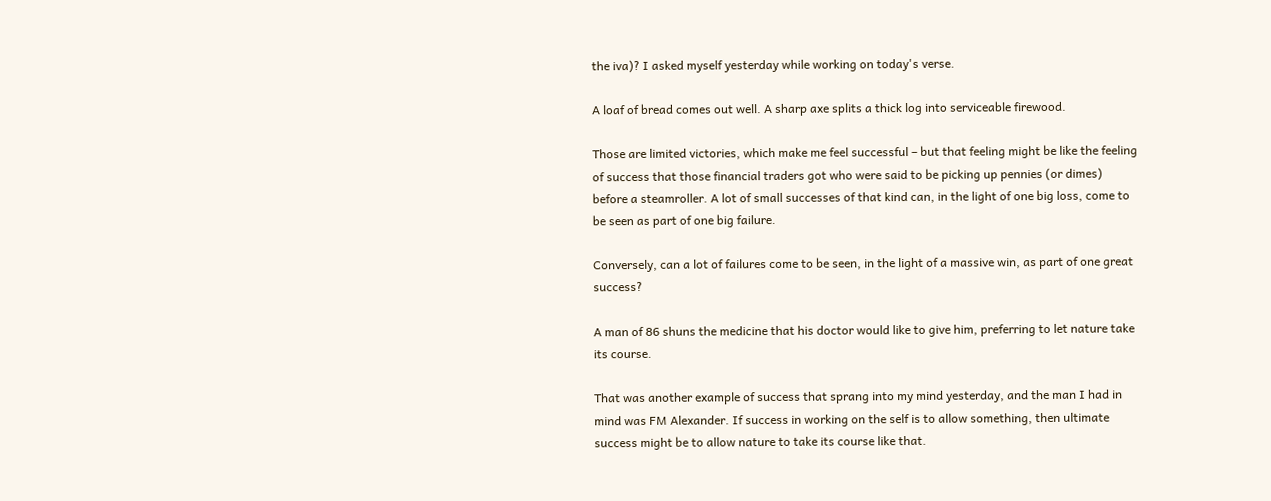the iva)? I asked myself yesterday while working on today's verse.

A loaf of bread comes out well. A sharp axe splits a thick log into serviceable firewood.

Those are limited victories, which make me feel successful – but that feeling might be like the feeling of success that those financial traders got who were said to be picking up pennies (or dimes) before a steamroller. A lot of small successes of that kind can, in the light of one big loss, come to be seen as part of one big failure.

Conversely, can a lot of failures come to be seen, in the light of a massive win, as part of one great success?

A man of 86 shuns the medicine that his doctor would like to give him, preferring to let nature take its course.

That was another example of success that sprang into my mind yesterday, and the man I had in mind was FM Alexander. If success in working on the self is to allow something, then ultimate success might be to allow nature to take its course like that.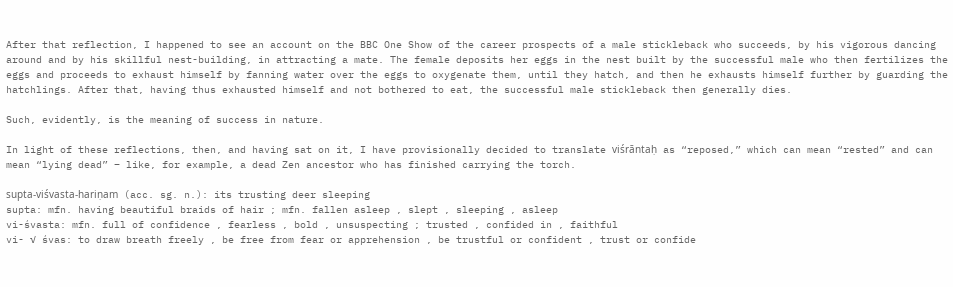After that reflection, I happened to see an account on the BBC One Show of the career prospects of a male stickleback who succeeds, by his vigorous dancing around and by his skillful nest-building, in attracting a mate. The female deposits her eggs in the nest built by the successful male who then fertilizes the eggs and proceeds to exhaust himself by fanning water over the eggs to oxygenate them, until they hatch, and then he exhausts himself further by guarding the hatchlings. After that, having thus exhausted himself and not bothered to eat, the successful male stickleback then generally dies.

Such, evidently, is the meaning of success in nature.

In light of these reflections, then, and having sat on it, I have provisionally decided to translate viśrāntaḥ as “reposed,” which can mean “rested” and can mean “lying dead” – like, for example, a dead Zen ancestor who has finished carrying the torch.

supta-viśvasta-hariṇam (acc. sg. n.): its trusting deer sleeping
supta: mfn. having beautiful braids of hair ; mfn. fallen asleep , slept , sleeping , asleep
vi-śvasta: mfn. full of confidence , fearless , bold , unsuspecting ; trusted , confided in , faithful
vi- √ śvas: to draw breath freely , be free from fear or apprehension , be trustful or confident , trust or confide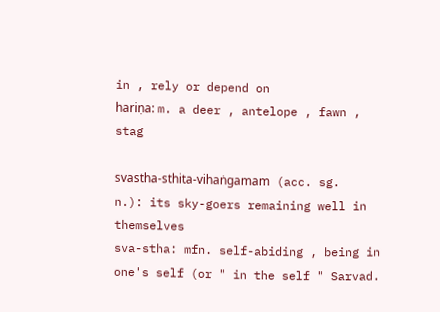in , rely or depend on
hariṇa: m. a deer , antelope , fawn , stag

svastha-sthita-vihaṅgamam (acc. sg. n.): its sky-goers remaining well in themselves
sva-stha: mfn. self-abiding , being in one's self (or " in the self " Sarvad.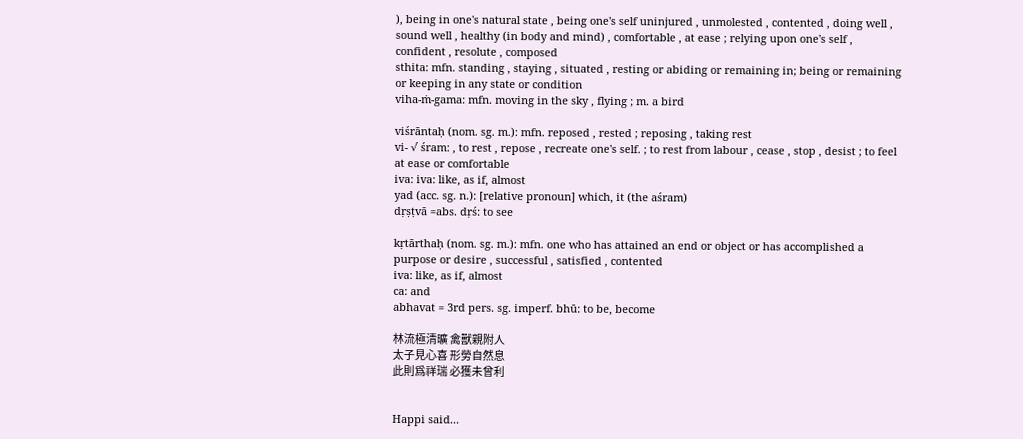), being in one's natural state , being one's self uninjured , unmolested , contented , doing well , sound well , healthy (in body and mind) , comfortable , at ease ; relying upon one's self , confident , resolute , composed
sthita: mfn. standing , staying , situated , resting or abiding or remaining in; being or remaining or keeping in any state or condition
viha-ṁ-gama: mfn. moving in the sky , flying ; m. a bird

viśrāntaḥ (nom. sg. m.): mfn. reposed , rested ; reposing , taking rest
vi- √ śram: , to rest , repose , recreate one's self. ; to rest from labour , cease , stop , desist ; to feel at ease or comfortable
iva: iva: like, as if, almost
yad (acc. sg. n.): [relative pronoun] which, it (the aśram)
dṛṣṭvā =abs. dṛś: to see

kṛtārthaḥ (nom. sg. m.): mfn. one who has attained an end or object or has accomplished a purpose or desire , successful , satisfied , contented
iva: like, as if, almost
ca: and
abhavat = 3rd pers. sg. imperf. bhū: to be, become

林流極清曠 禽獸親附人
太子見心喜 形勞自然息
此則爲祥瑞 必獲未曾利


Happi said...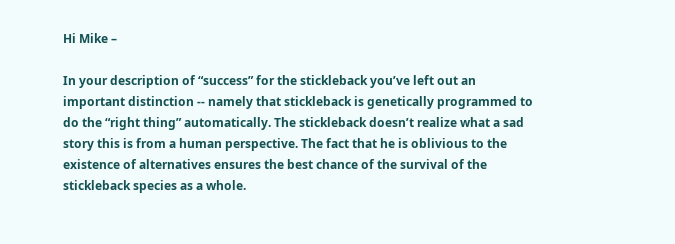Hi Mike –

In your description of “success” for the stickleback you’ve left out an important distinction -- namely that stickleback is genetically programmed to do the “right thing” automatically. The stickleback doesn’t realize what a sad story this is from a human perspective. The fact that he is oblivious to the existence of alternatives ensures the best chance of the survival of the stickleback species as a whole.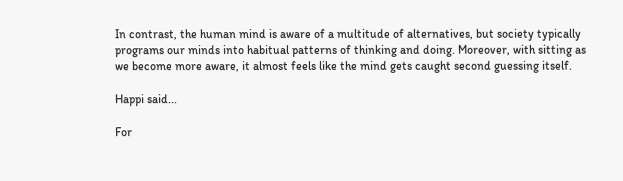In contrast, the human mind is aware of a multitude of alternatives, but society typically programs our minds into habitual patterns of thinking and doing. Moreover, with sitting as we become more aware, it almost feels like the mind gets caught second guessing itself.

Happi said...

For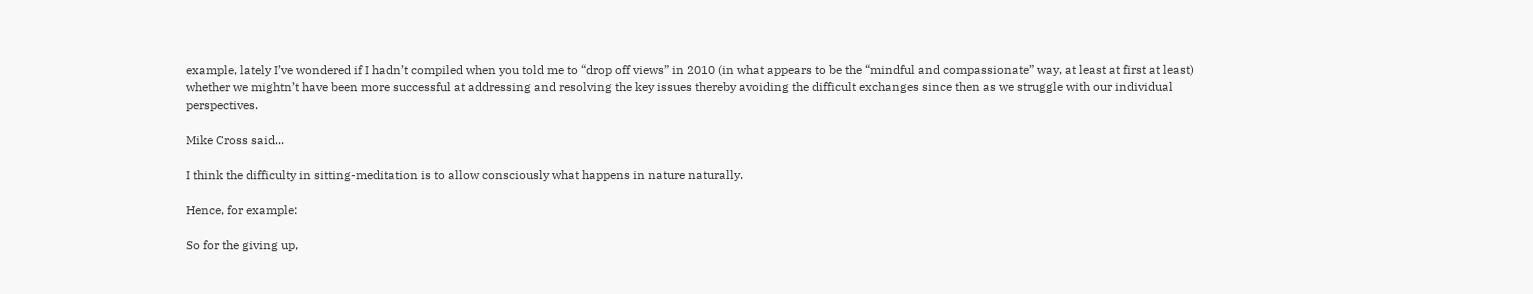example, lately I’ve wondered if I hadn’t compiled when you told me to “drop off views” in 2010 (in what appears to be the “mindful and compassionate” way, at least at first at least) whether we mightn’t have been more successful at addressing and resolving the key issues thereby avoiding the difficult exchanges since then as we struggle with our individual perspectives.

Mike Cross said...

I think the difficulty in sitting-meditation is to allow consciously what happens in nature naturally.

Hence, for example:

So for the giving up,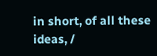in short, of all these ideas, /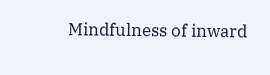Mindfulness of inward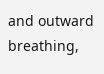and outward breathing,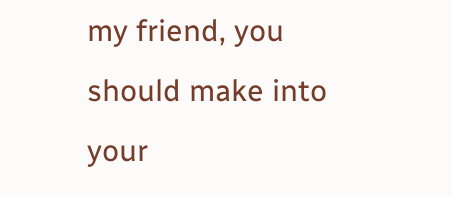my friend, you should make into your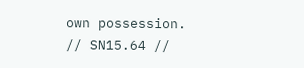own possession. // SN15.64 //